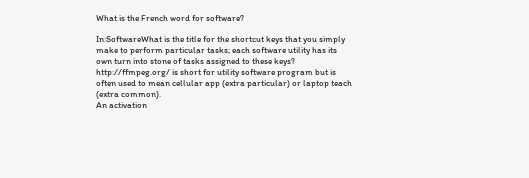What is the French word for software?

In:SoftwareWhat is the title for the shortcut keys that you simply make to perform particular tasks; each software utility has its own turn into stone of tasks assigned to these keys?
http://ffmpeg.org/ is short for utility software program but is often used to mean cellular app (extra particular) or laptop teach (extra common).
An activation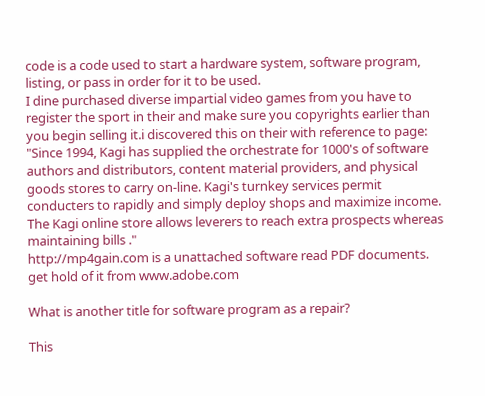code is a code used to start a hardware system, software program, listing, or pass in order for it to be used.
I dine purchased diverse impartial video games from you have to register the sport in their and make sure you copyrights earlier than you begin selling it.i discovered this on their with reference to page: "Since 1994, Kagi has supplied the orchestrate for 1000's of software authors and distributors, content material providers, and physical goods stores to carry on-line. Kagi's turnkey services permit conducters to rapidly and simply deploy shops and maximize income. The Kagi online store allows leverers to reach extra prospects whereas maintaining bills ."
http://mp4gain.com is a unattached software read PDF documents. get hold of it from www.adobe.com

What is another title for software program as a repair?

This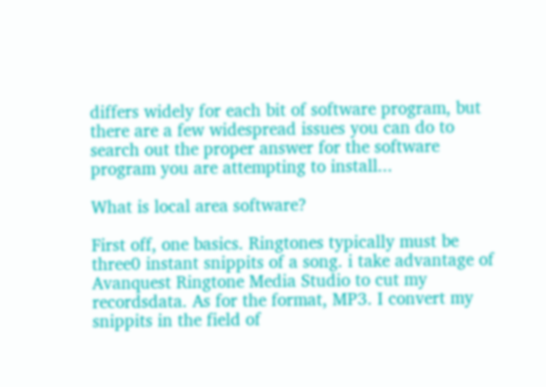differs widely for each bit of software program, but there are a few widespread issues you can do to search out the proper answer for the software program you are attempting to install...

What is local area software?

First off, one basics. Ringtones typically must be three0 instant snippits of a song. i take advantage of Avanquest Ringtone Media Studio to cut my recordsdata. As for the format, MP3. I convert my snippits in the field of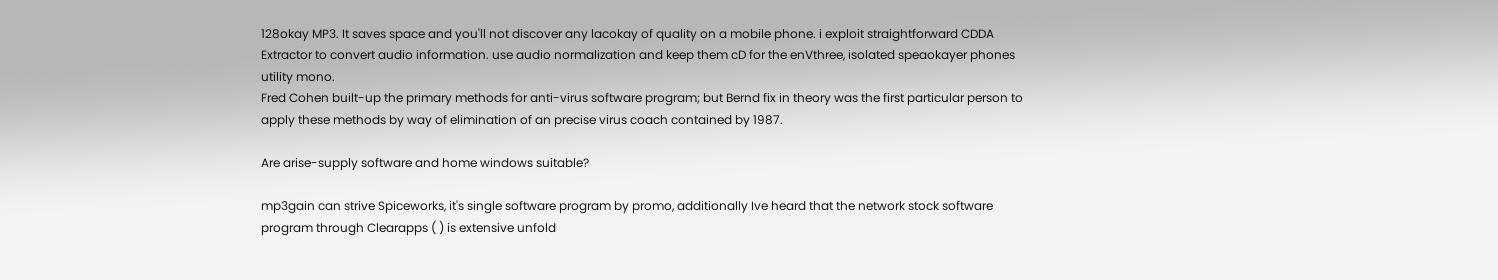128okay MP3. It saves space and you'll not discover any lacokay of quality on a mobile phone. i exploit straightforward CDDA Extractor to convert audio information. use audio normalization and keep them cD for the enVthree, isolated speaokayer phones utility mono.
Fred Cohen built-up the primary methods for anti-virus software program; but Bernd fix in theory was the first particular person to apply these methods by way of elimination of an precise virus coach contained by 1987.

Are arise-supply software and home windows suitable?

mp3gain can strive Spiceworks, it's single software program by promo, additionally Ive heard that the network stock software program through Clearapps ( ) is extensive unfold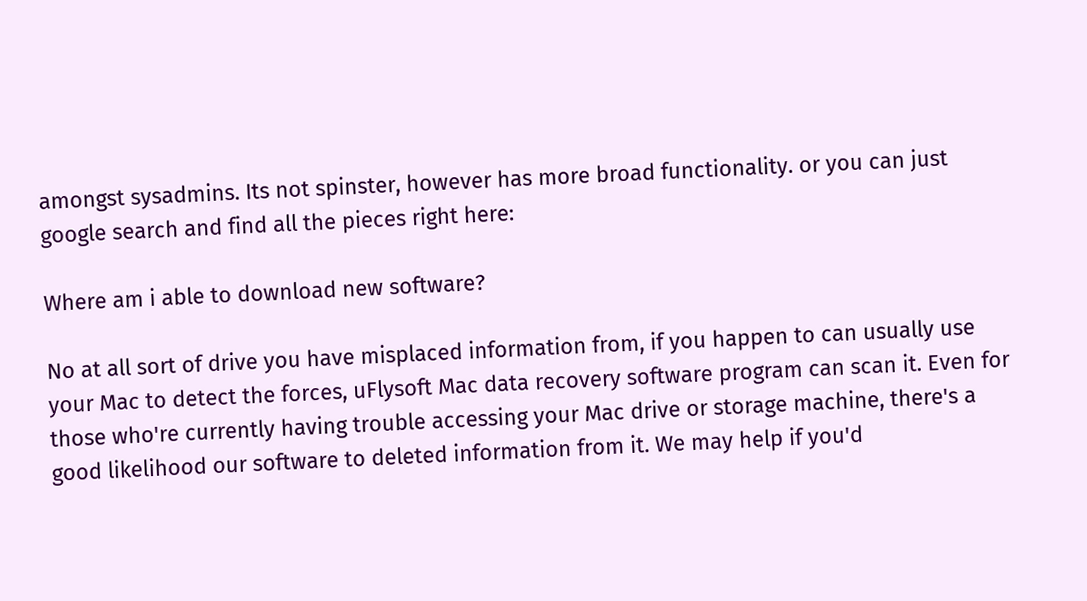amongst sysadmins. Its not spinster, however has more broad functionality. or you can just google search and find all the pieces right here:

Where am i able to download new software?

No at all sort of drive you have misplaced information from, if you happen to can usually use your Mac to detect the forces, uFlysoft Mac data recovery software program can scan it. Even for those who're currently having trouble accessing your Mac drive or storage machine, there's a good likelihood our software to deleted information from it. We may help if you'd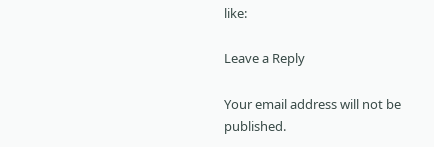like:

Leave a Reply

Your email address will not be published.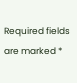Required fields are marked *